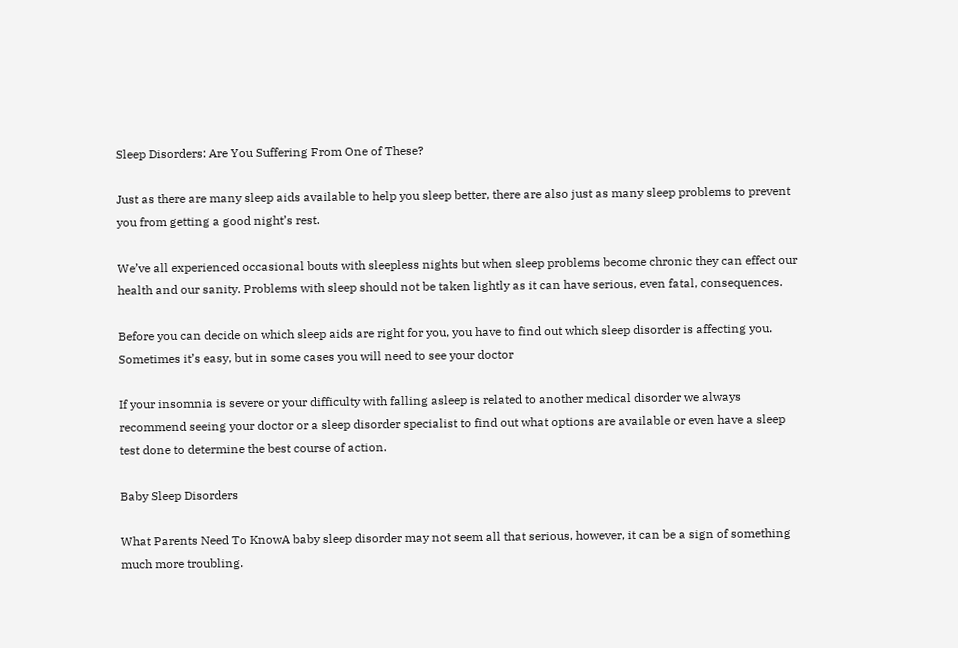Sleep Disorders: Are You Suffering From One of These?

Just as there are many sleep aids available to help you sleep better, there are also just as many sleep problems to prevent you from getting a good night’s rest.

We’ve all experienced occasional bouts with sleepless nights but when sleep problems become chronic they can effect our health and our sanity. Problems with sleep should not be taken lightly as it can have serious, even fatal, consequences.

Before you can decide on which sleep aids are right for you, you have to find out which sleep disorder is affecting you. Sometimes it’s easy, but in some cases you will need to see your doctor

If your insomnia is severe or your difficulty with falling asleep is related to another medical disorder we always recommend seeing your doctor or a sleep disorder specialist to find out what options are available or even have a sleep test done to determine the best course of action.

Baby Sleep Disorders

What Parents Need To KnowA baby sleep disorder may not seem all that serious, however, it can be a sign of something much more troubling.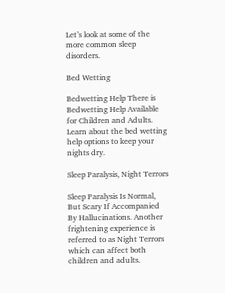Let’s look at some of the more common sleep disorders.

Bed Wetting

Bedwetting Help There is Bedwetting Help Available for Children and Adults. Learn about the bed wetting help options to keep your nights dry.

Sleep Paralysis, Night Terrors

Sleep Paralysis Is Normal, But Scary If Accompanied By Hallucinations. Another frightening experience is referred to as Night Terrors which can affect both children and adults.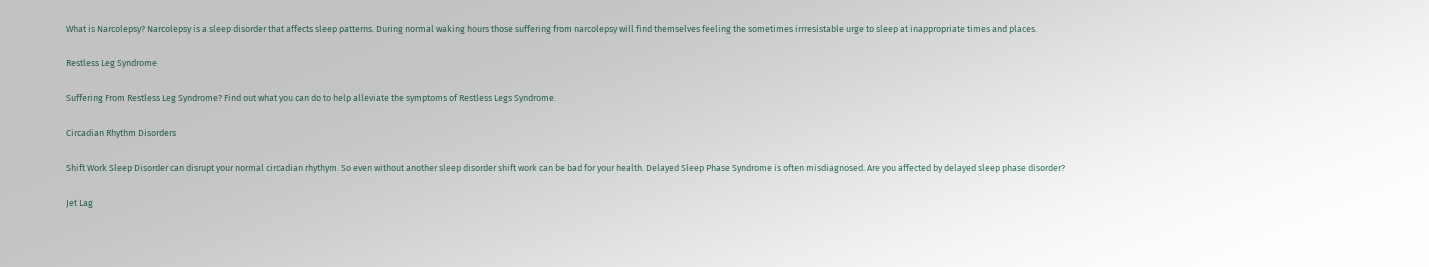What is Narcolepsy? Narcolepsy is a sleep disorder that affects sleep patterns. During normal waking hours those suffering from narcolepsy will find themselves feeling the sometimes irrresistable urge to sleep at inappropriate times and places.

Restless Leg Syndrome

Suffering From Restless Leg Syndrome? Find out what you can do to help alleviate the symptoms of Restless Legs Syndrome.

Circadian Rhythm Disorders

Shift Work Sleep Disorder can disrupt your normal circadian rhythym. So even without another sleep disorder shift work can be bad for your health. Delayed Sleep Phase Syndrome is often misdiagnosed. Are you affected by delayed sleep phase disorder?

Jet Lag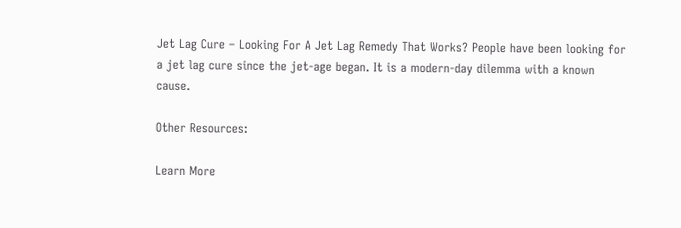Jet Lag Cure – Looking For A Jet Lag Remedy That Works? People have been looking for a jet lag cure since the jet-age began. It is a modern-day dilemma with a known cause.

Other Resources:

Learn More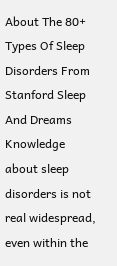About The 80+ Types Of Sleep Disorders From Stanford Sleep And Dreams Knowledge about sleep disorders is not real widespread, even within the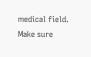medical field. Make sure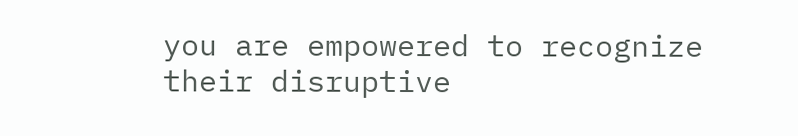you are empowered to recognize their disruptive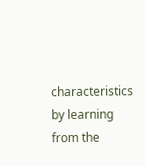characteristics by learning from the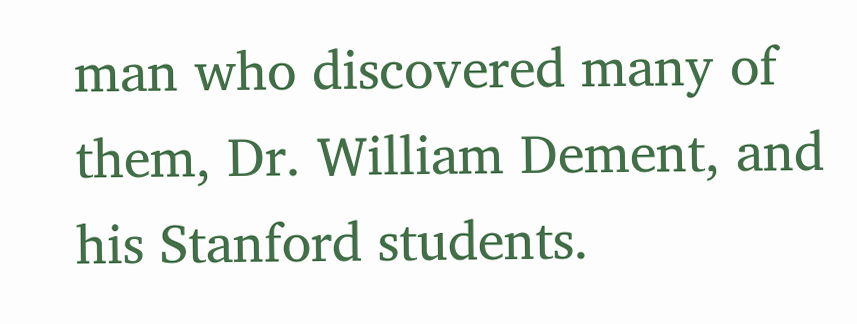man who discovered many of them, Dr. William Dement, and his Stanford students.